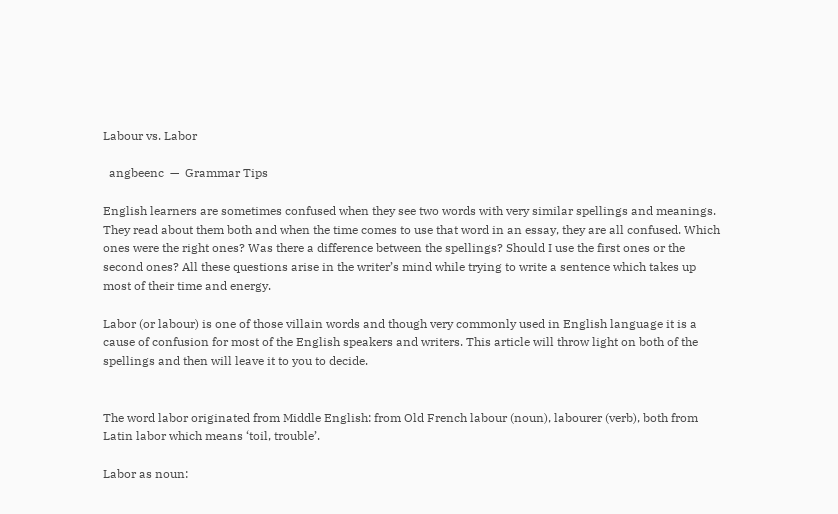Labour vs. Labor

  angbeenc  —  Grammar Tips

English learners are sometimes confused when they see two words with very similar spellings and meanings. They read about them both and when the time comes to use that word in an essay, they are all confused. Which ones were the right ones? Was there a difference between the spellings? Should I use the first ones or the second ones? All these questions arise in the writer’s mind while trying to write a sentence which takes up most of their time and energy.

Labor (or labour) is one of those villain words and though very commonly used in English language it is a cause of confusion for most of the English speakers and writers. This article will throw light on both of the spellings and then will leave it to you to decide.


The word labor originated from Middle English: from Old French labour (noun), labourer (verb), both from Latin labor which means ‘toil, trouble’.

Labor as noun: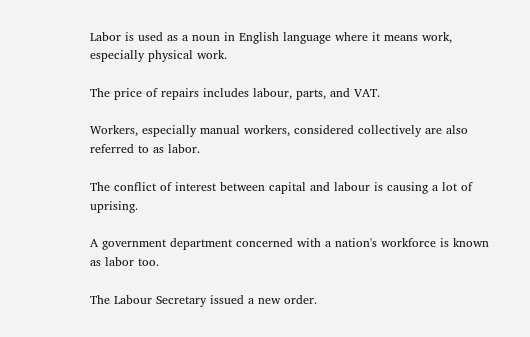Labor is used as a noun in English language where it means work, especially physical work.

The price of repairs includes labour, parts, and VAT.

Workers, especially manual workers, considered collectively are also referred to as labor.

The conflict of interest between capital and labour is causing a lot of uprising.

A government department concerned with a nation's workforce is known as labor too.

The Labour Secretary issued a new order.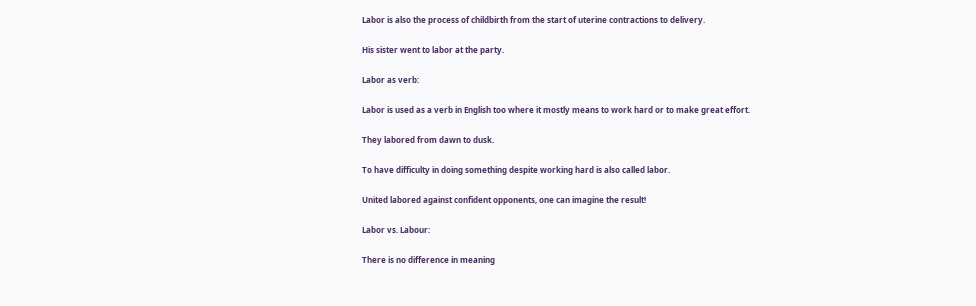Labor is also the process of childbirth from the start of uterine contractions to delivery.

His sister went to labor at the party.

Labor as verb:

Labor is used as a verb in English too where it mostly means to work hard or to make great effort.

They labored from dawn to dusk.

To have difficulty in doing something despite working hard is also called labor.

United labored against confident opponents, one can imagine the result!

Labor vs. Labour:

There is no difference in meaning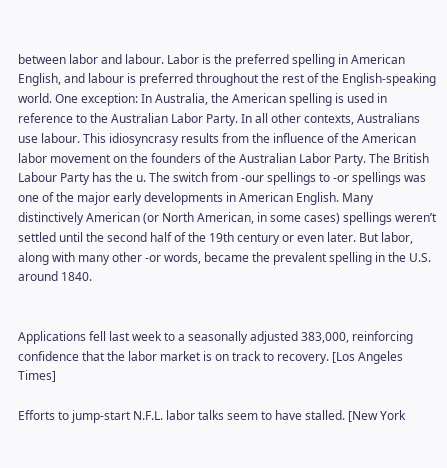between labor and labour. Labor is the preferred spelling in American English, and labour is preferred throughout the rest of the English-speaking world. One exception: In Australia, the American spelling is used in reference to the Australian Labor Party. In all other contexts, Australians use labour. This idiosyncrasy results from the influence of the American labor movement on the founders of the Australian Labor Party. The British Labour Party has the u. The switch from -our spellings to -or spellings was one of the major early developments in American English. Many distinctively American (or North American, in some cases) spellings weren’t settled until the second half of the 19th century or even later. But labor, along with many other -or words, became the prevalent spelling in the U.S. around 1840.


Applications fell last week to a seasonally adjusted 383,000, reinforcing confidence that the labor market is on track to recovery. [Los Angeles Times]

Efforts to jump-start N.F.L. labor talks seem to have stalled. [New York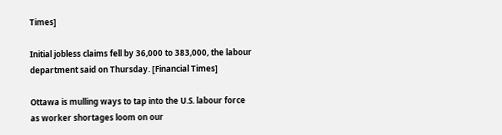Times]

Initial jobless claims fell by 36,000 to 383,000, the labour department said on Thursday. [Financial Times]

Ottawa is mulling ways to tap into the U.S. labour force as worker shortages loom on our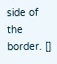side of the border. []